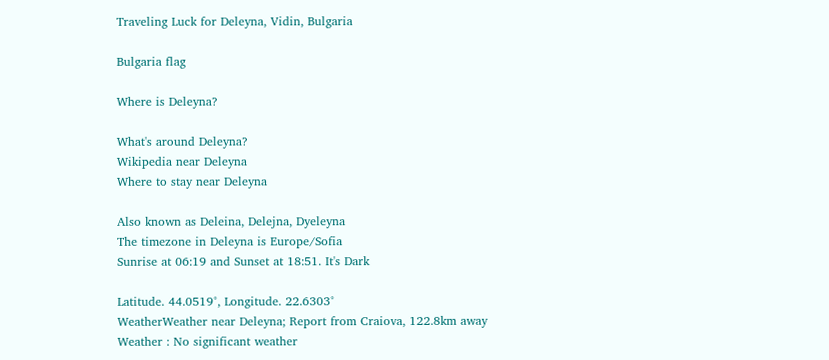Traveling Luck for Deleyna, Vidin, Bulgaria

Bulgaria flag

Where is Deleyna?

What's around Deleyna?
Wikipedia near Deleyna
Where to stay near Deleyna

Also known as Deleina, Delejna, Dyeleyna
The timezone in Deleyna is Europe/Sofia
Sunrise at 06:19 and Sunset at 18:51. It's Dark

Latitude. 44.0519°, Longitude. 22.6303°
WeatherWeather near Deleyna; Report from Craiova, 122.8km away
Weather : No significant weather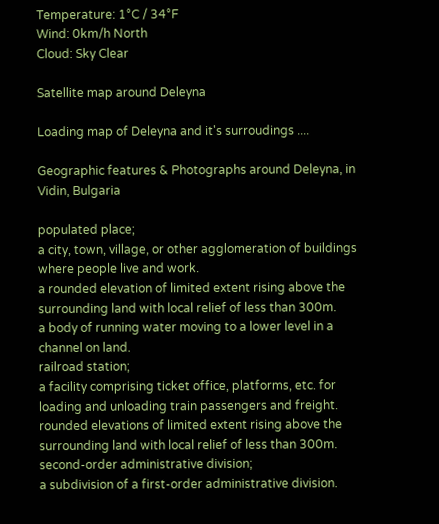Temperature: 1°C / 34°F
Wind: 0km/h North
Cloud: Sky Clear

Satellite map around Deleyna

Loading map of Deleyna and it's surroudings ....

Geographic features & Photographs around Deleyna, in Vidin, Bulgaria

populated place;
a city, town, village, or other agglomeration of buildings where people live and work.
a rounded elevation of limited extent rising above the surrounding land with local relief of less than 300m.
a body of running water moving to a lower level in a channel on land.
railroad station;
a facility comprising ticket office, platforms, etc. for loading and unloading train passengers and freight.
rounded elevations of limited extent rising above the surrounding land with local relief of less than 300m.
second-order administrative division;
a subdivision of a first-order administrative division.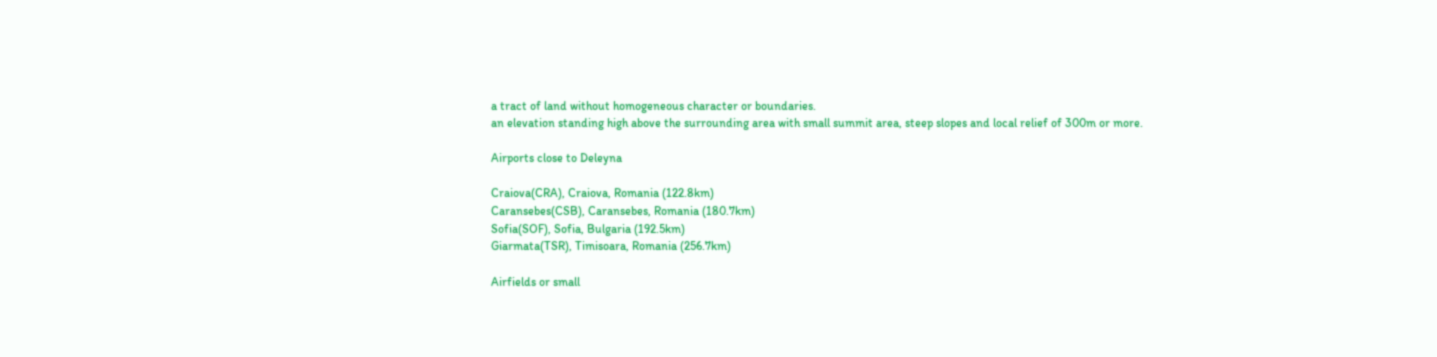a tract of land without homogeneous character or boundaries.
an elevation standing high above the surrounding area with small summit area, steep slopes and local relief of 300m or more.

Airports close to Deleyna

Craiova(CRA), Craiova, Romania (122.8km)
Caransebes(CSB), Caransebes, Romania (180.7km)
Sofia(SOF), Sofia, Bulgaria (192.5km)
Giarmata(TSR), Timisoara, Romania (256.7km)

Airfields or small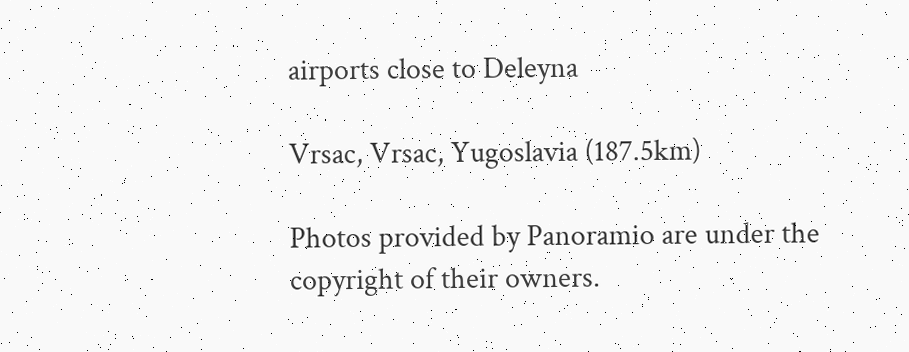airports close to Deleyna

Vrsac, Vrsac, Yugoslavia (187.5km)

Photos provided by Panoramio are under the copyright of their owners.